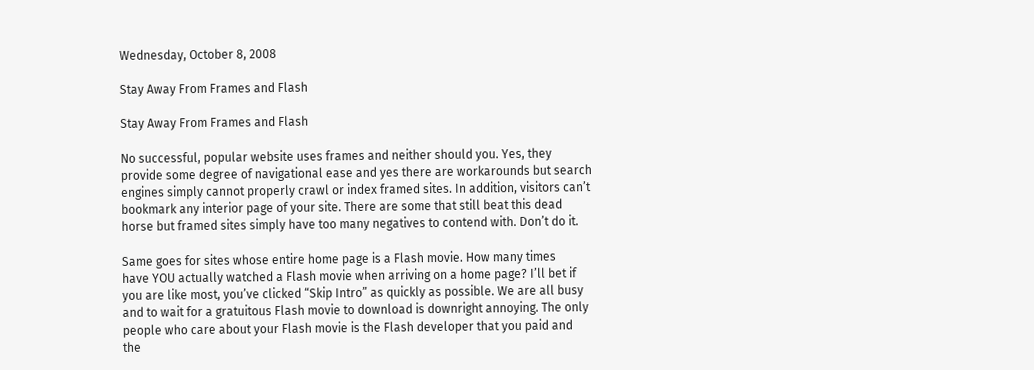Wednesday, October 8, 2008

Stay Away From Frames and Flash

Stay Away From Frames and Flash

No successful, popular website uses frames and neither should you. Yes, they
provide some degree of navigational ease and yes there are workarounds but search
engines simply cannot properly crawl or index framed sites. In addition, visitors can’t
bookmark any interior page of your site. There are some that still beat this dead
horse but framed sites simply have too many negatives to contend with. Don’t do it.

Same goes for sites whose entire home page is a Flash movie. How many times
have YOU actually watched a Flash movie when arriving on a home page? I’ll bet if
you are like most, you’ve clicked “Skip Intro” as quickly as possible. We are all busy
and to wait for a gratuitous Flash movie to download is downright annoying. The only
people who care about your Flash movie is the Flash developer that you paid and
the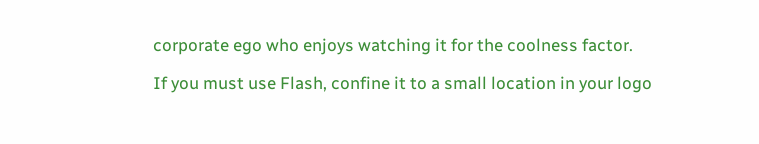corporate ego who enjoys watching it for the coolness factor.

If you must use Flash, confine it to a small location in your logo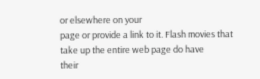or elsewhere on your
page or provide a link to it. Flash movies that take up the entire web page do have
their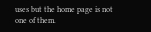uses but the home page is not one of them.